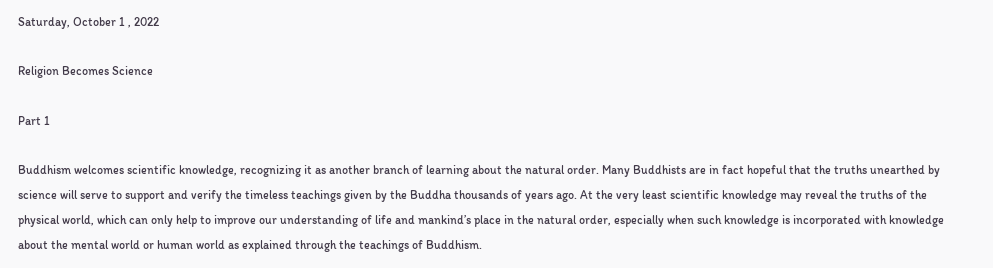Saturday, October 1 , 2022

Religion Becomes Science

Part 1

Buddhism welcomes scientific knowledge, recognizing it as another branch of learning about the natural order. Many Buddhists are in fact hopeful that the truths unearthed by science will serve to support and verify the timeless teachings given by the Buddha thousands of years ago. At the very least scientific knowledge may reveal the truths of the physical world, which can only help to improve our understanding of life and mankind’s place in the natural order, especially when such knowledge is incorporated with knowledge about the mental world or human world as explained through the teachings of Buddhism.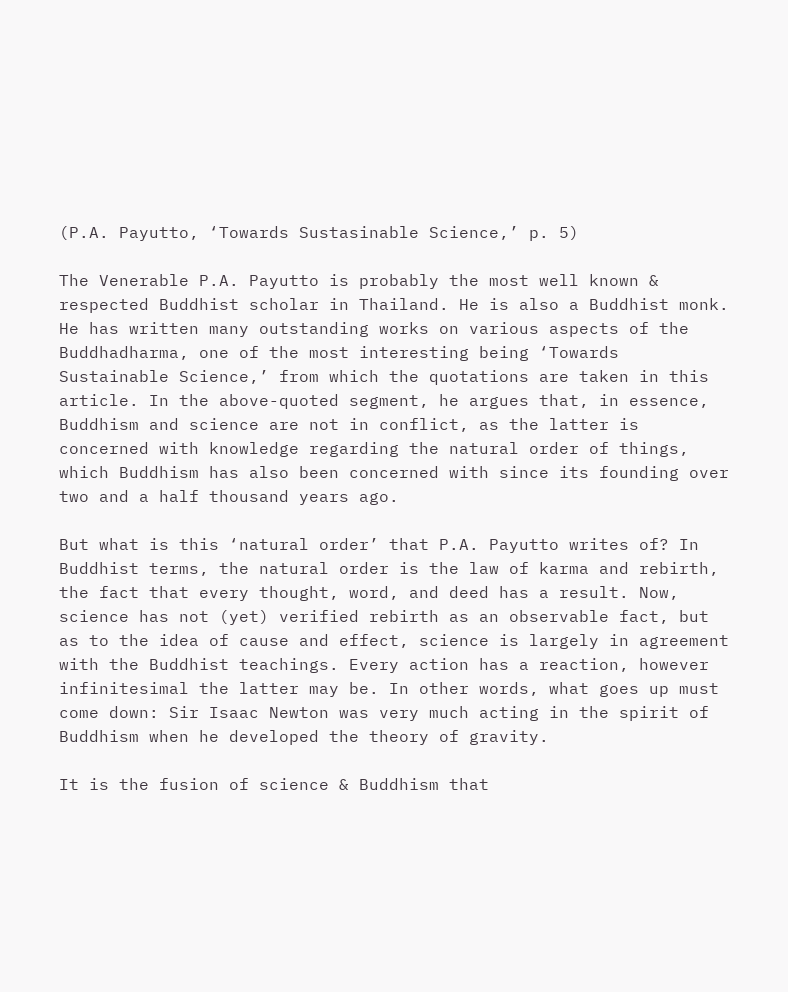(P.A. Payutto, ‘Towards Sustasinable Science,’ p. 5)

The Venerable P.A. Payutto is probably the most well known & respected Buddhist scholar in Thailand. He is also a Buddhist monk. He has written many outstanding works on various aspects of the Buddhadharma, one of the most interesting being ‘Towards Sustainable Science,’ from which the quotations are taken in this article. In the above-quoted segment, he argues that, in essence, Buddhism and science are not in conflict, as the latter is concerned with knowledge regarding the natural order of things, which Buddhism has also been concerned with since its founding over two and a half thousand years ago.

But what is this ‘natural order’ that P.A. Payutto writes of? In Buddhist terms, the natural order is the law of karma and rebirth, the fact that every thought, word, and deed has a result. Now, science has not (yet) verified rebirth as an observable fact, but as to the idea of cause and effect, science is largely in agreement with the Buddhist teachings. Every action has a reaction, however infinitesimal the latter may be. In other words, what goes up must come down: Sir Isaac Newton was very much acting in the spirit of Buddhism when he developed the theory of gravity.

It is the fusion of science & Buddhism that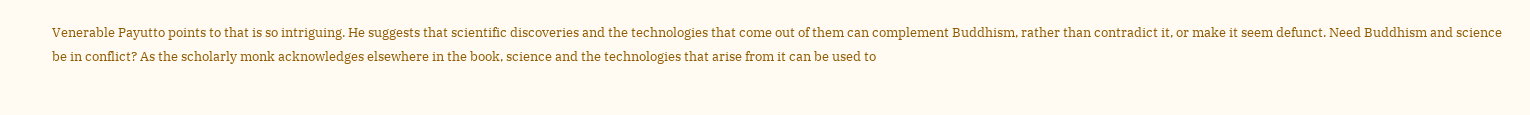Venerable Payutto points to that is so intriguing. He suggests that scientific discoveries and the technologies that come out of them can complement Buddhism, rather than contradict it, or make it seem defunct. Need Buddhism and science be in conflict? As the scholarly monk acknowledges elsewhere in the book, science and the technologies that arise from it can be used to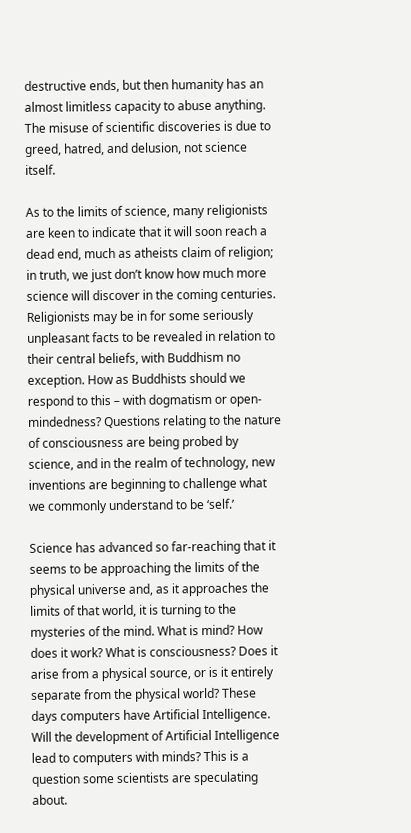destructive ends, but then humanity has an almost limitless capacity to abuse anything. The misuse of scientific discoveries is due to greed, hatred, and delusion, not science itself.

As to the limits of science, many religionists are keen to indicate that it will soon reach a dead end, much as atheists claim of religion; in truth, we just don’t know how much more science will discover in the coming centuries. Religionists may be in for some seriously unpleasant facts to be revealed in relation to their central beliefs, with Buddhism no exception. How as Buddhists should we respond to this – with dogmatism or open-mindedness? Questions relating to the nature of consciousness are being probed by science, and in the realm of technology, new inventions are beginning to challenge what we commonly understand to be ‘self.’

Science has advanced so far-reaching that it seems to be approaching the limits of the physical universe and, as it approaches the limits of that world, it is turning to the mysteries of the mind. What is mind? How does it work? What is consciousness? Does it arise from a physical source, or is it entirely separate from the physical world? These days computers have Artificial Intelligence. Will the development of Artificial Intelligence lead to computers with minds? This is a question some scientists are speculating about.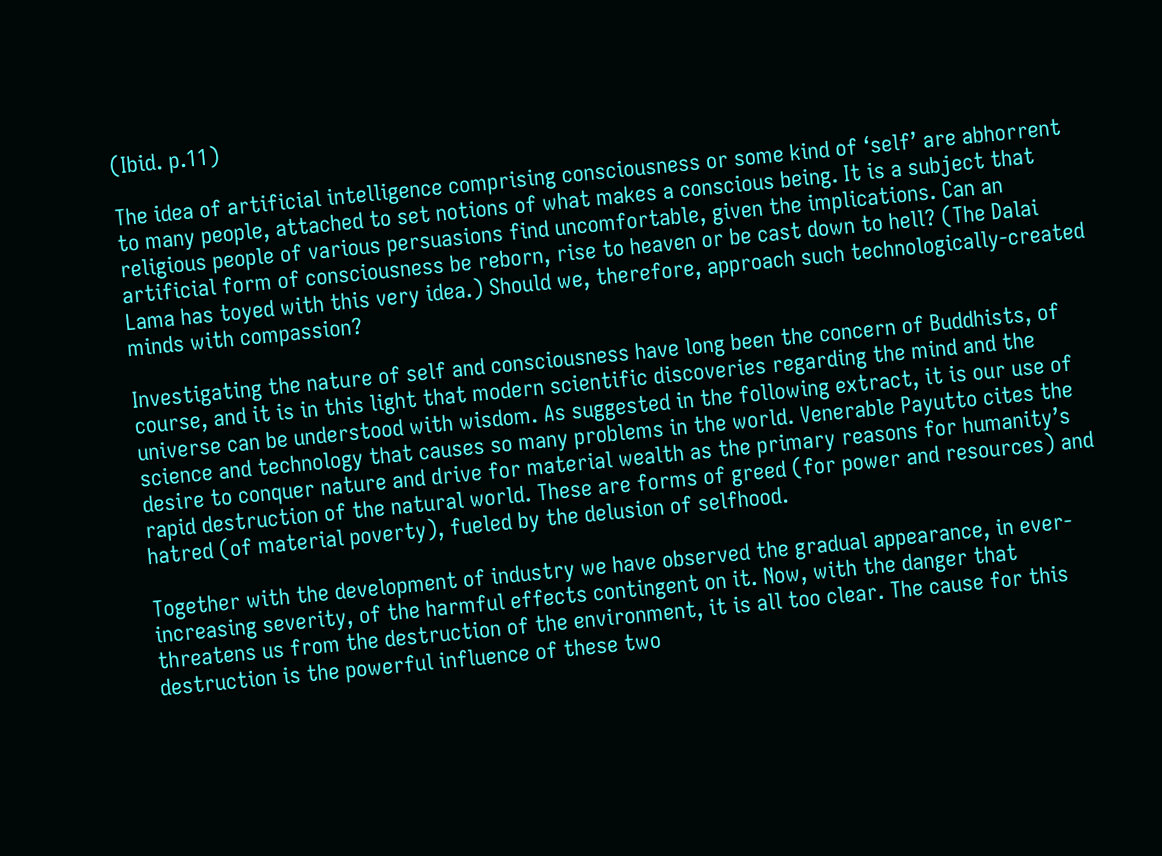(Ibid. p.11)

The idea of artificial intelligence comprising consciousness or some kind of ‘self’ are abhorrent to many people, attached to set notions of what makes a conscious being. It is a subject that religious people of various persuasions find uncomfortable, given the implications. Can an artificial form of consciousness be reborn, rise to heaven or be cast down to hell? (The Dalai Lama has toyed with this very idea.) Should we, therefore, approach such technologically-created minds with compassion?

Investigating the nature of self and consciousness have long been the concern of Buddhists, of course, and it is in this light that modern scientific discoveries regarding the mind and the universe can be understood with wisdom. As suggested in the following extract, it is our use of science and technology that causes so many problems in the world. Venerable Payutto cites the desire to conquer nature and drive for material wealth as the primary reasons for humanity’s rapid destruction of the natural world. These are forms of greed (for power and resources) and hatred (of material poverty), fueled by the delusion of selfhood.

Together with the development of industry we have observed the gradual appearance, in ever-increasing severity, of the harmful effects contingent on it. Now, with the danger that threatens us from the destruction of the environment, it is all too clear. The cause for this destruction is the powerful influence of these two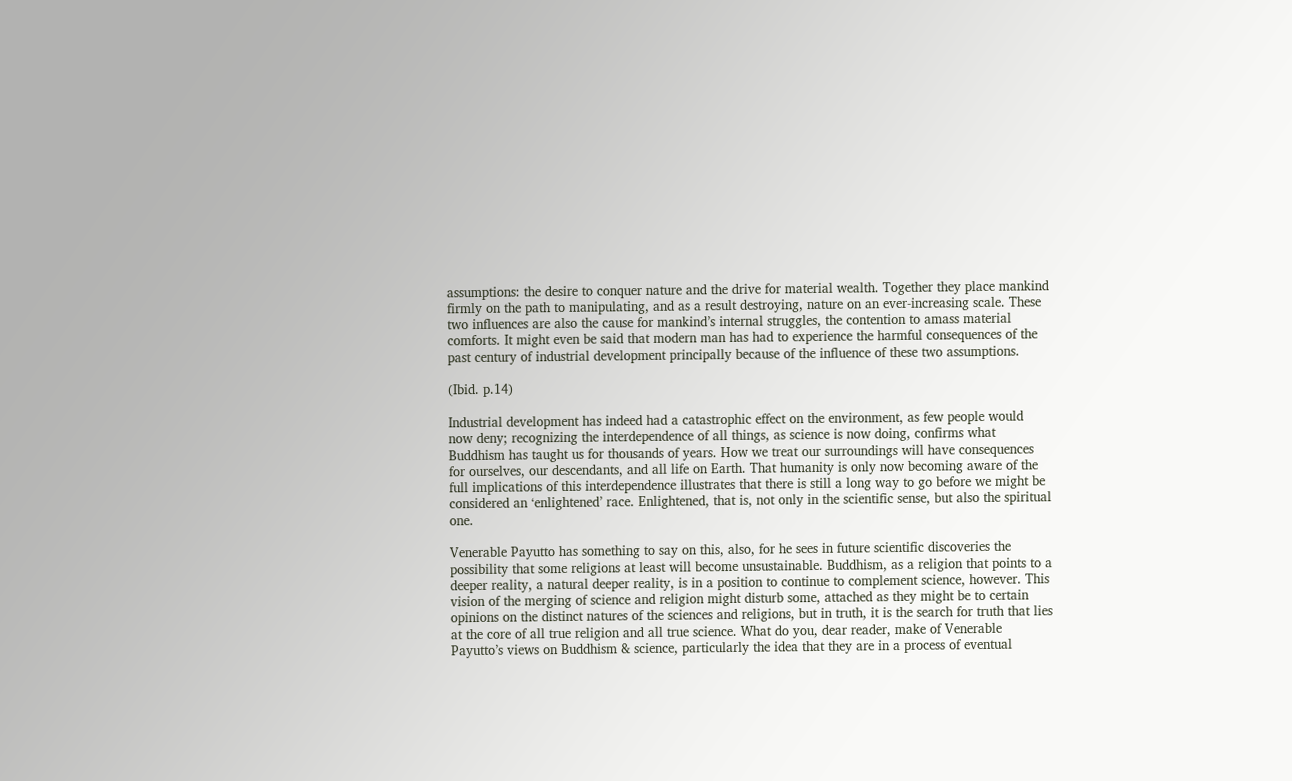assumptions: the desire to conquer nature and the drive for material wealth. Together they place mankind firmly on the path to manipulating, and as a result destroying, nature on an ever-increasing scale. These two influences are also the cause for mankind’s internal struggles, the contention to amass material comforts. It might even be said that modern man has had to experience the harmful consequences of the past century of industrial development principally because of the influence of these two assumptions.

(Ibid. p.14)

Industrial development has indeed had a catastrophic effect on the environment, as few people would now deny; recognizing the interdependence of all things, as science is now doing, confirms what Buddhism has taught us for thousands of years. How we treat our surroundings will have consequences for ourselves, our descendants, and all life on Earth. That humanity is only now becoming aware of the full implications of this interdependence illustrates that there is still a long way to go before we might be considered an ‘enlightened’ race. Enlightened, that is, not only in the scientific sense, but also the spiritual one.

Venerable Payutto has something to say on this, also, for he sees in future scientific discoveries the possibility that some religions at least will become unsustainable. Buddhism, as a religion that points to a deeper reality, a natural deeper reality, is in a position to continue to complement science, however. This vision of the merging of science and religion might disturb some, attached as they might be to certain opinions on the distinct natures of the sciences and religions, but in truth, it is the search for truth that lies at the core of all true religion and all true science. What do you, dear reader, make of Venerable Payutto’s views on Buddhism & science, particularly the idea that they are in a process of eventual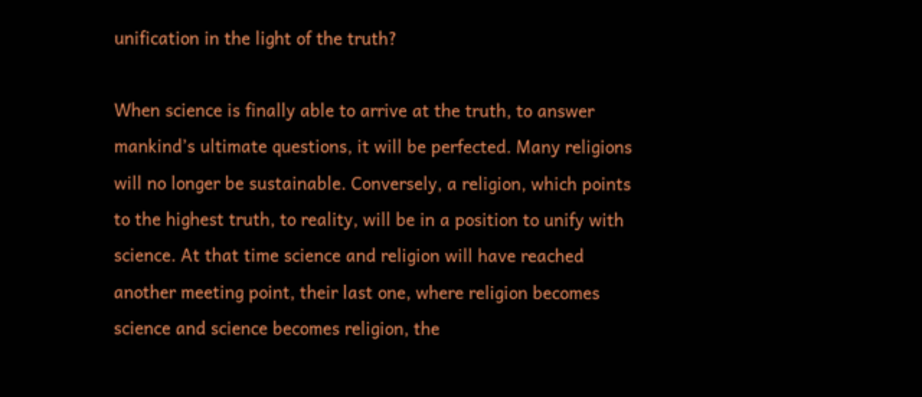unification in the light of the truth?

When science is finally able to arrive at the truth, to answer mankind’s ultimate questions, it will be perfected. Many religions will no longer be sustainable. Conversely, a religion, which points to the highest truth, to reality, will be in a position to unify with science. At that time science and religion will have reached another meeting point, their last one, where religion becomes science and science becomes religion, the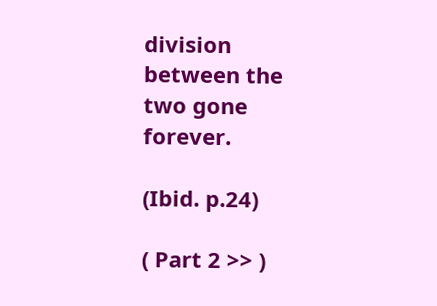division between the two gone forever.

(Ibid. p.24)

( Part 2 >> )